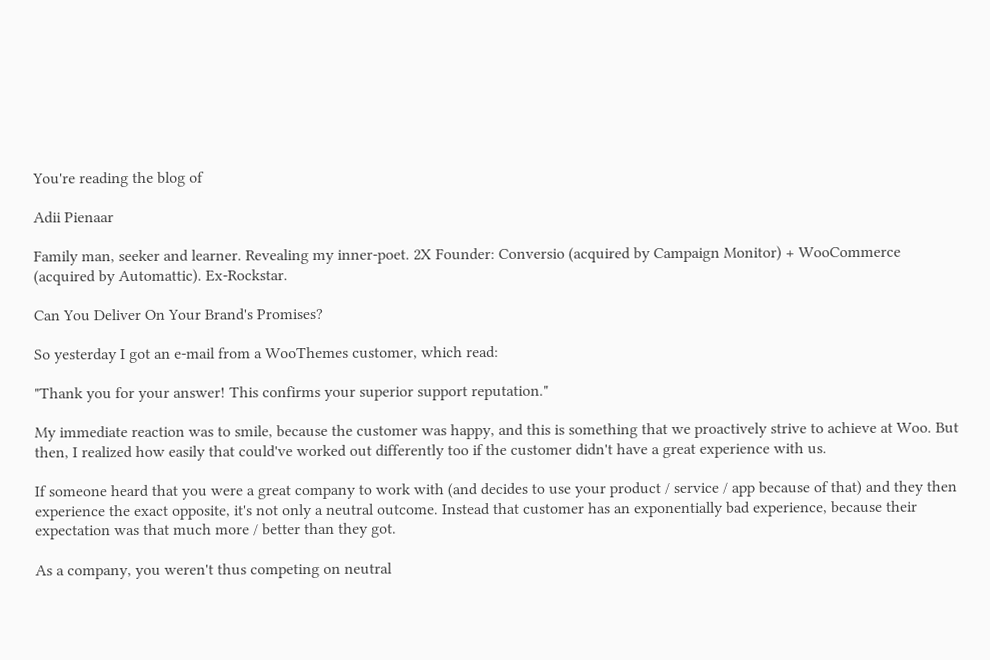You're reading the blog of

Adii Pienaar

Family man, seeker and learner. Revealing my inner-poet. 2X Founder: Conversio (acquired by Campaign Monitor) + WooCommerce (acquired by Automattic). Ex-Rockstar.

Can You Deliver On Your Brand's Promises?

So yesterday I got an e-mail from a WooThemes customer, which read:

"Thank you for your answer! This confirms your superior support reputation."

My immediate reaction was to smile, because the customer was happy, and this is something that we proactively strive to achieve at Woo. But then, I realized how easily that could've worked out differently too if the customer didn't have a great experience with us.

If someone heard that you were a great company to work with (and decides to use your product / service / app because of that) and they then experience the exact opposite, it's not only a neutral outcome. Instead that customer has an exponentially bad experience, because their expectation was that much more / better than they got.

As a company, you weren't thus competing on neutral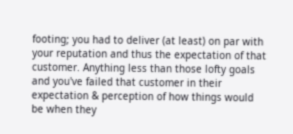footing; you had to deliver (at least) on par with your reputation and thus the expectation of that customer. Anything less than those lofty goals and you've failed that customer in their expectation & perception of how things would be when they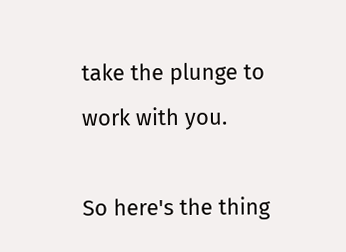take the plunge to work with you.

So here's the thing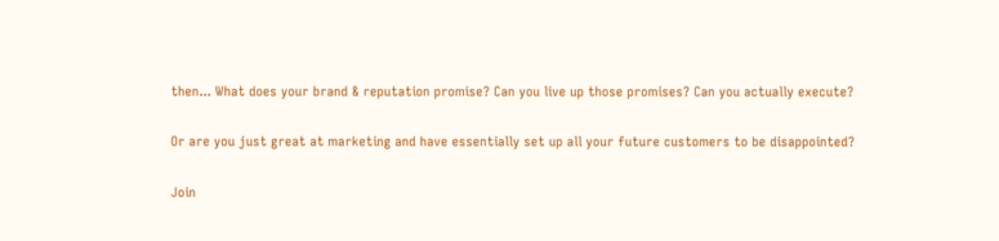then... What does your brand & reputation promise? Can you live up those promises? Can you actually execute?

Or are you just great at marketing and have essentially set up all your future customers to be disappointed?

Join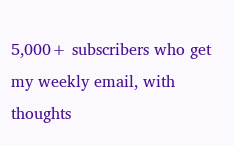5,000+ subscribers who get my weekly email, with thoughts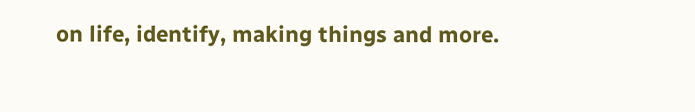on life, identify, making things and more.